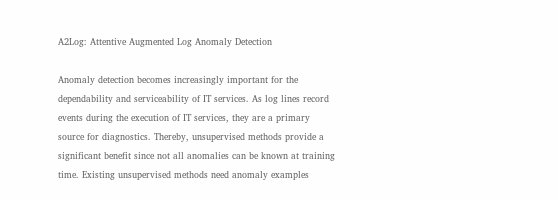A2Log: Attentive Augmented Log Anomaly Detection

Anomaly detection becomes increasingly important for the dependability and serviceability of IT services. As log lines record events during the execution of IT services, they are a primary source for diagnostics. Thereby, unsupervised methods provide a significant benefit since not all anomalies can be known at training time. Existing unsupervised methods need anomaly examples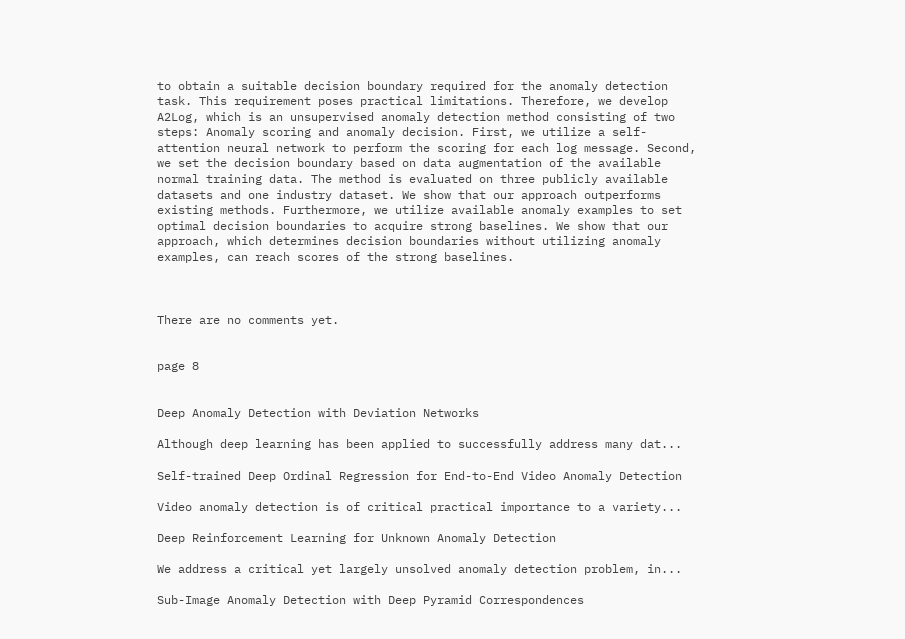to obtain a suitable decision boundary required for the anomaly detection task. This requirement poses practical limitations. Therefore, we develop A2Log, which is an unsupervised anomaly detection method consisting of two steps: Anomaly scoring and anomaly decision. First, we utilize a self-attention neural network to perform the scoring for each log message. Second, we set the decision boundary based on data augmentation of the available normal training data. The method is evaluated on three publicly available datasets and one industry dataset. We show that our approach outperforms existing methods. Furthermore, we utilize available anomaly examples to set optimal decision boundaries to acquire strong baselines. We show that our approach, which determines decision boundaries without utilizing anomaly examples, can reach scores of the strong baselines.



There are no comments yet.


page 8


Deep Anomaly Detection with Deviation Networks

Although deep learning has been applied to successfully address many dat...

Self-trained Deep Ordinal Regression for End-to-End Video Anomaly Detection

Video anomaly detection is of critical practical importance to a variety...

Deep Reinforcement Learning for Unknown Anomaly Detection

We address a critical yet largely unsolved anomaly detection problem, in...

Sub-Image Anomaly Detection with Deep Pyramid Correspondences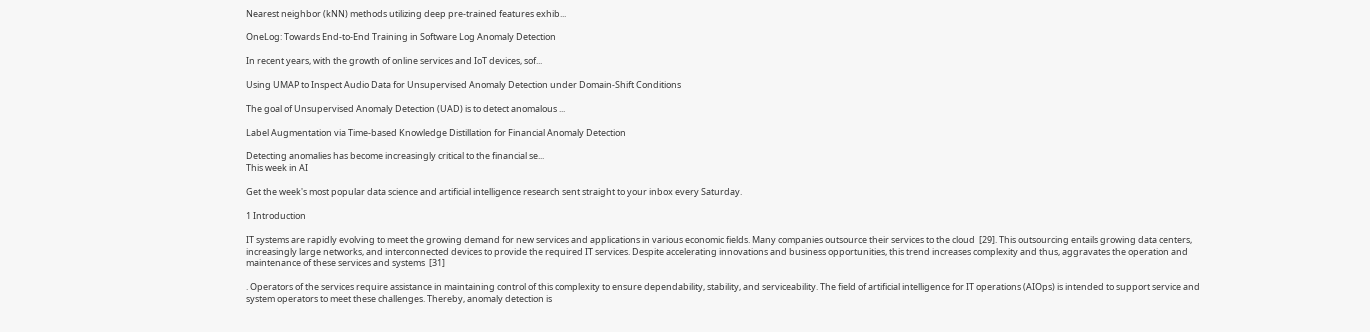Nearest neighbor (kNN) methods utilizing deep pre-trained features exhib...

OneLog: Towards End-to-End Training in Software Log Anomaly Detection

In recent years, with the growth of online services and IoT devices, sof...

Using UMAP to Inspect Audio Data for Unsupervised Anomaly Detection under Domain-Shift Conditions

The goal of Unsupervised Anomaly Detection (UAD) is to detect anomalous ...

Label Augmentation via Time-based Knowledge Distillation for Financial Anomaly Detection

Detecting anomalies has become increasingly critical to the financial se...
This week in AI

Get the week's most popular data science and artificial intelligence research sent straight to your inbox every Saturday.

1 Introduction

IT systems are rapidly evolving to meet the growing demand for new services and applications in various economic fields. Many companies outsource their services to the cloud  [29]. This outsourcing entails growing data centers, increasingly large networks, and interconnected devices to provide the required IT services. Despite accelerating innovations and business opportunities, this trend increases complexity and thus, aggravates the operation and maintenance of these services and systems  [31]

. Operators of the services require assistance in maintaining control of this complexity to ensure dependability, stability, and serviceability. The field of artificial intelligence for IT operations (AIOps) is intended to support service and system operators to meet these challenges. Thereby, anomaly detection is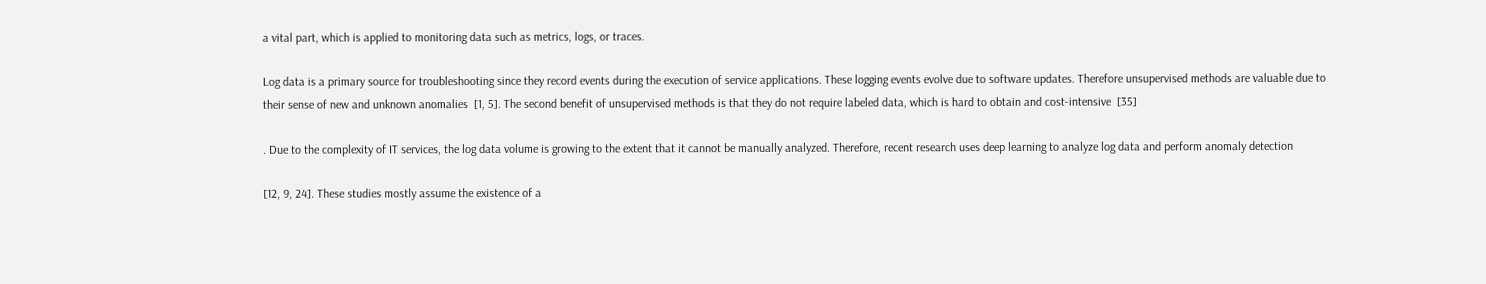a vital part, which is applied to monitoring data such as metrics, logs, or traces.

Log data is a primary source for troubleshooting since they record events during the execution of service applications. These logging events evolve due to software updates. Therefore unsupervised methods are valuable due to their sense of new and unknown anomalies  [1, 5]. The second benefit of unsupervised methods is that they do not require labeled data, which is hard to obtain and cost-intensive  [35]

. Due to the complexity of IT services, the log data volume is growing to the extent that it cannot be manually analyzed. Therefore, recent research uses deep learning to analyze log data and perform anomaly detection

[12, 9, 24]. These studies mostly assume the existence of a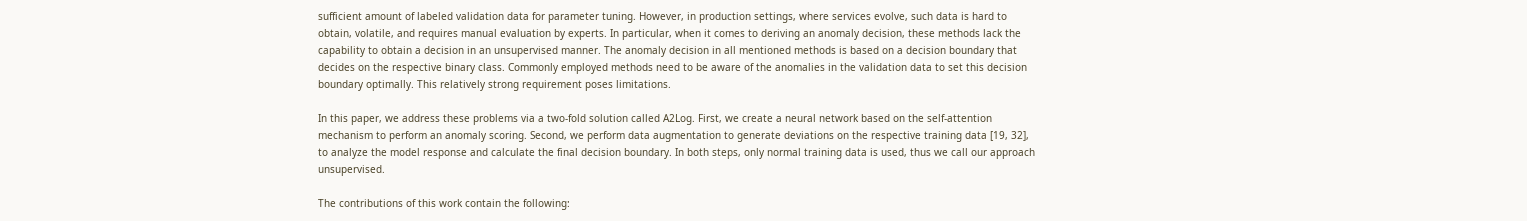sufficient amount of labeled validation data for parameter tuning. However, in production settings, where services evolve, such data is hard to obtain, volatile, and requires manual evaluation by experts. In particular, when it comes to deriving an anomaly decision, these methods lack the capability to obtain a decision in an unsupervised manner. The anomaly decision in all mentioned methods is based on a decision boundary that decides on the respective binary class. Commonly employed methods need to be aware of the anomalies in the validation data to set this decision boundary optimally. This relatively strong requirement poses limitations.

In this paper, we address these problems via a two-fold solution called A2Log. First, we create a neural network based on the self-attention mechanism to perform an anomaly scoring. Second, we perform data augmentation to generate deviations on the respective training data [19, 32], to analyze the model response and calculate the final decision boundary. In both steps, only normal training data is used, thus we call our approach unsupervised.

The contributions of this work contain the following: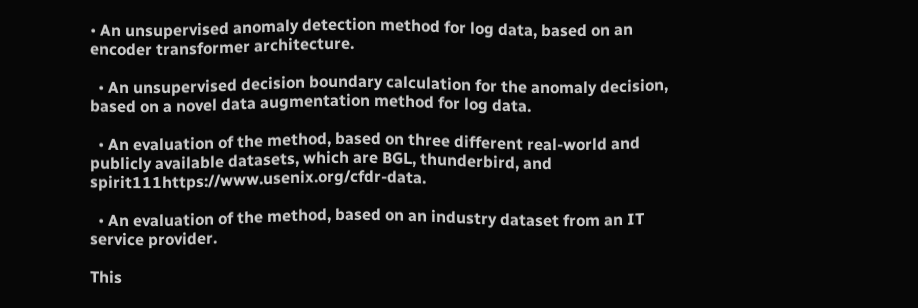• An unsupervised anomaly detection method for log data, based on an encoder transformer architecture.

  • An unsupervised decision boundary calculation for the anomaly decision, based on a novel data augmentation method for log data.

  • An evaluation of the method, based on three different real-world and publicly available datasets, which are BGL, thunderbird, and spirit111https://www.usenix.org/cfdr-data.

  • An evaluation of the method, based on an industry dataset from an IT service provider.

This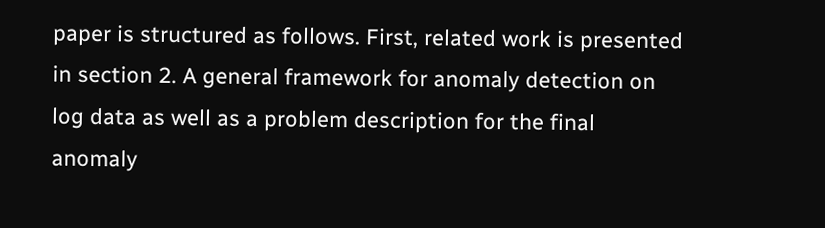paper is structured as follows. First, related work is presented in section 2. A general framework for anomaly detection on log data as well as a problem description for the final anomaly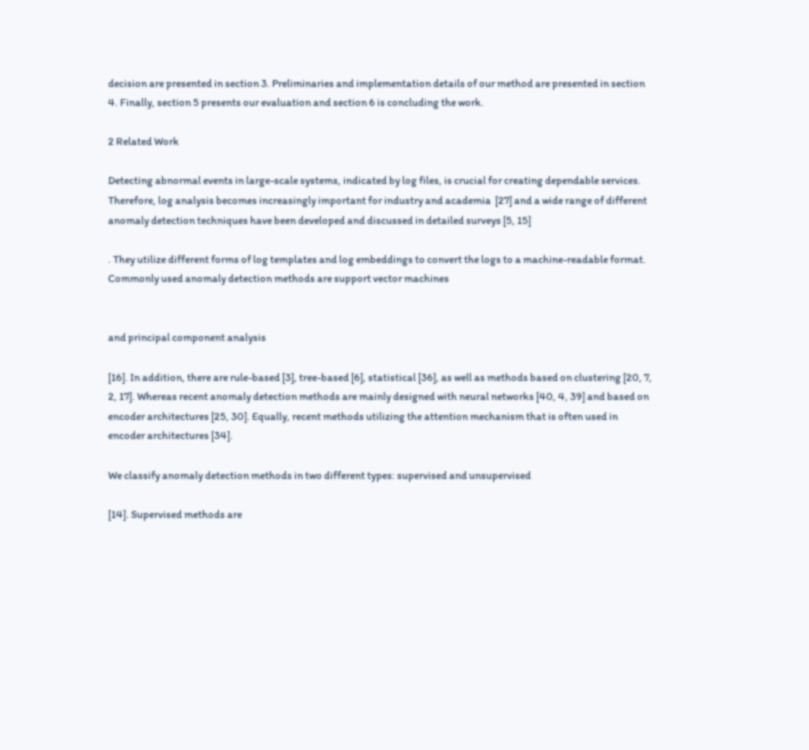decision are presented in section 3. Preliminaries and implementation details of our method are presented in section 4. Finally, section 5 presents our evaluation and section 6 is concluding the work.

2 Related Work

Detecting abnormal events in large-scale systems, indicated by log files, is crucial for creating dependable services. Therefore, log analysis becomes increasingly important for industry and academia  [27] and a wide range of different anomaly detection techniques have been developed and discussed in detailed surveys [5, 15]

. They utilize different forms of log templates and log embeddings to convert the logs to a machine-readable format. Commonly used anomaly detection methods are support vector machines


and principal component analysis

[16]. In addition, there are rule-based [3], tree-based [6], statistical [36], as well as methods based on clustering [20, 7, 2, 17]. Whereas recent anomaly detection methods are mainly designed with neural networks [40, 4, 39] and based on encoder architectures [25, 30]. Equally, recent methods utilizing the attention mechanism that is often used in encoder architectures [34].

We classify anomaly detection methods in two different types: supervised and unsupervised

[14]. Supervised methods are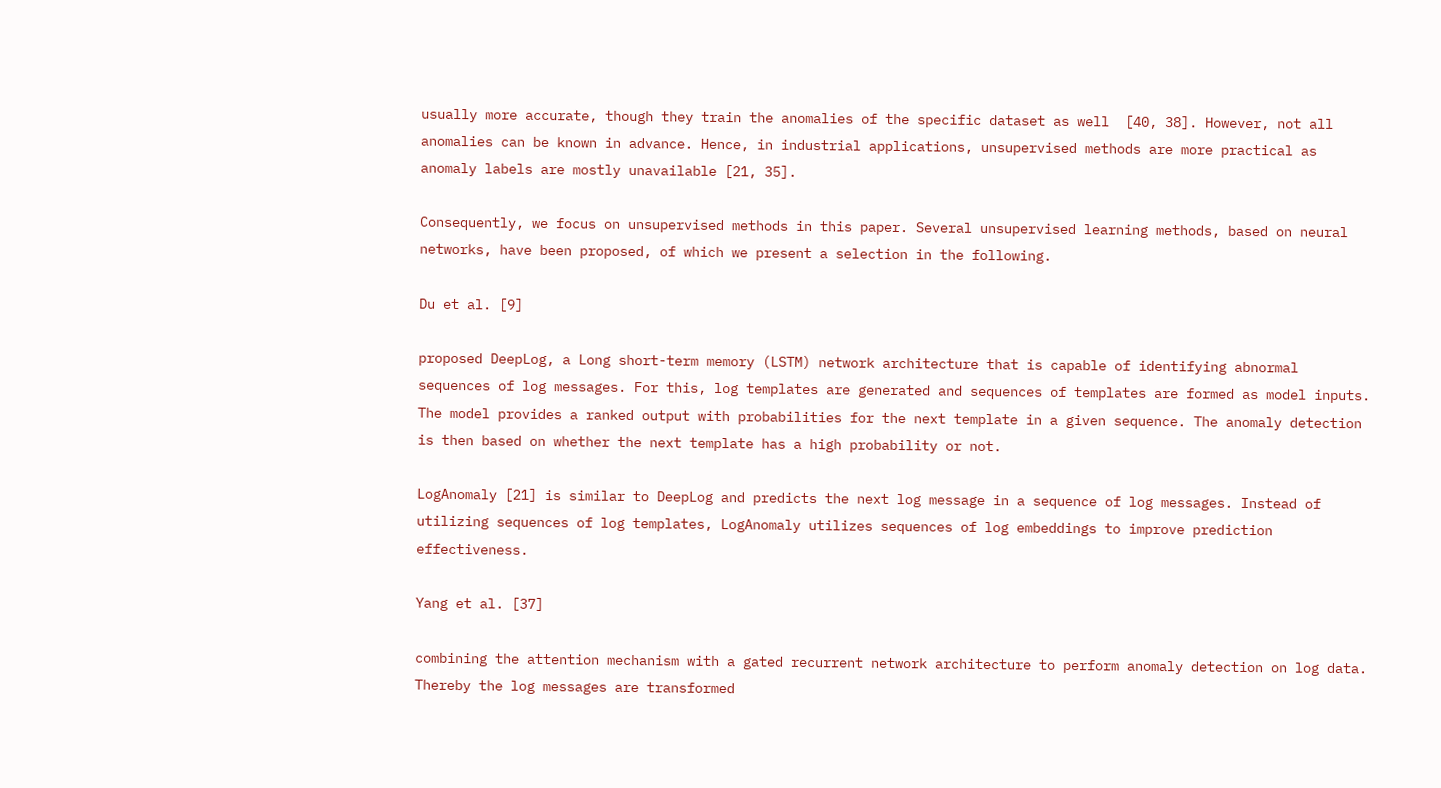usually more accurate, though they train the anomalies of the specific dataset as well  [40, 38]. However, not all anomalies can be known in advance. Hence, in industrial applications, unsupervised methods are more practical as anomaly labels are mostly unavailable [21, 35].

Consequently, we focus on unsupervised methods in this paper. Several unsupervised learning methods, based on neural networks, have been proposed, of which we present a selection in the following.

Du et al. [9]

proposed DeepLog, a Long short-term memory (LSTM) network architecture that is capable of identifying abnormal sequences of log messages. For this, log templates are generated and sequences of templates are formed as model inputs. The model provides a ranked output with probabilities for the next template in a given sequence. The anomaly detection is then based on whether the next template has a high probability or not.

LogAnomaly [21] is similar to DeepLog and predicts the next log message in a sequence of log messages. Instead of utilizing sequences of log templates, LogAnomaly utilizes sequences of log embeddings to improve prediction effectiveness.

Yang et al. [37]

combining the attention mechanism with a gated recurrent network architecture to perform anomaly detection on log data. Thereby the log messages are transformed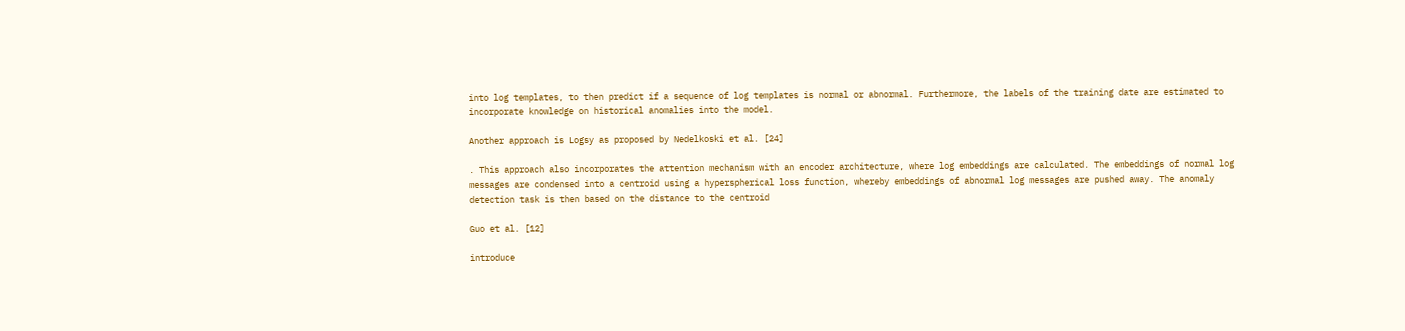into log templates, to then predict if a sequence of log templates is normal or abnormal. Furthermore, the labels of the training date are estimated to incorporate knowledge on historical anomalies into the model.

Another approach is Logsy as proposed by Nedelkoski et al. [24]

. This approach also incorporates the attention mechanism with an encoder architecture, where log embeddings are calculated. The embeddings of normal log messages are condensed into a centroid using a hyperspherical loss function, whereby embeddings of abnormal log messages are pushed away. The anomaly detection task is then based on the distance to the centroid

Guo et al. [12]

introduce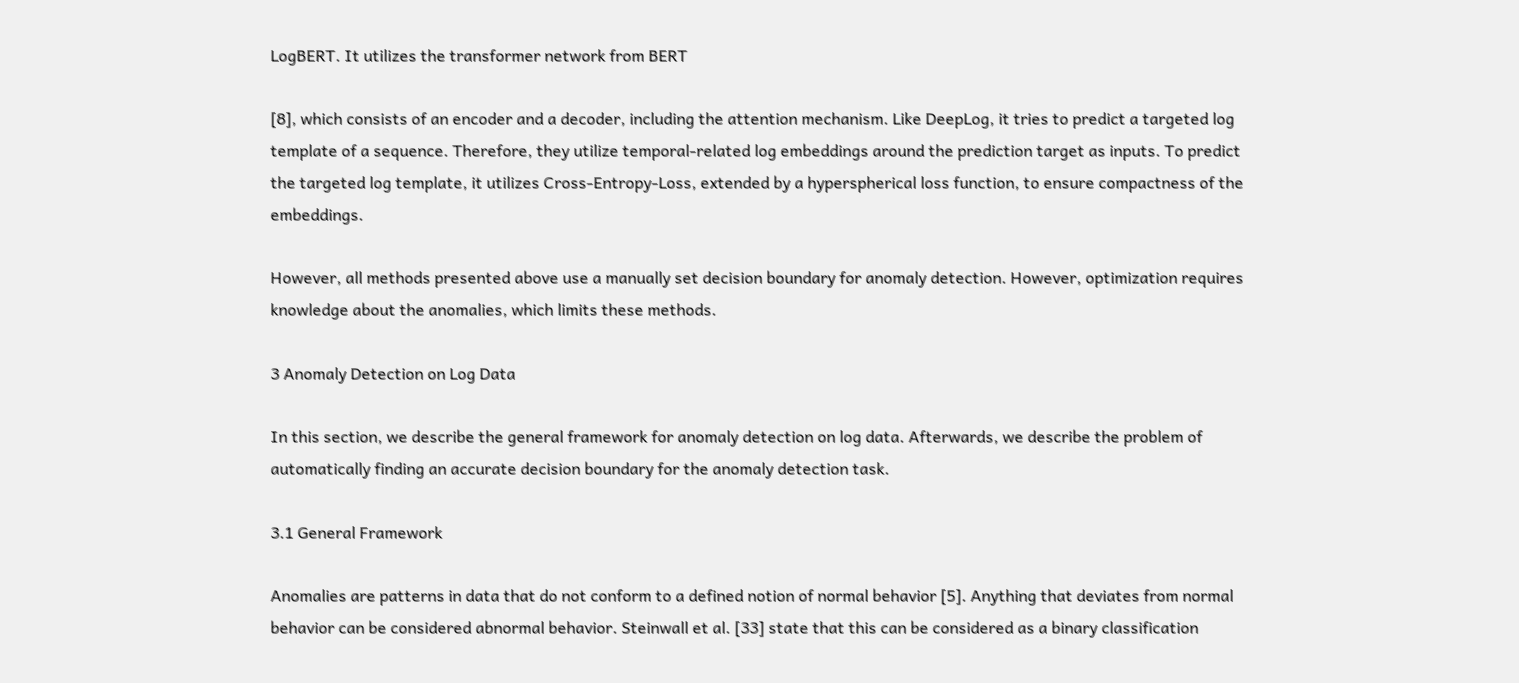LogBERT. It utilizes the transformer network from BERT

[8], which consists of an encoder and a decoder, including the attention mechanism. Like DeepLog, it tries to predict a targeted log template of a sequence. Therefore, they utilize temporal-related log embeddings around the prediction target as inputs. To predict the targeted log template, it utilizes Cross-Entropy-Loss, extended by a hyperspherical loss function, to ensure compactness of the embeddings.

However, all methods presented above use a manually set decision boundary for anomaly detection. However, optimization requires knowledge about the anomalies, which limits these methods.

3 Anomaly Detection on Log Data

In this section, we describe the general framework for anomaly detection on log data. Afterwards, we describe the problem of automatically finding an accurate decision boundary for the anomaly detection task.

3.1 General Framework

Anomalies are patterns in data that do not conform to a defined notion of normal behavior [5]. Anything that deviates from normal behavior can be considered abnormal behavior. Steinwall et al. [33] state that this can be considered as a binary classification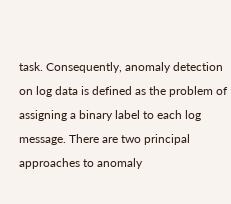task. Consequently, anomaly detection on log data is defined as the problem of assigning a binary label to each log message. There are two principal approaches to anomaly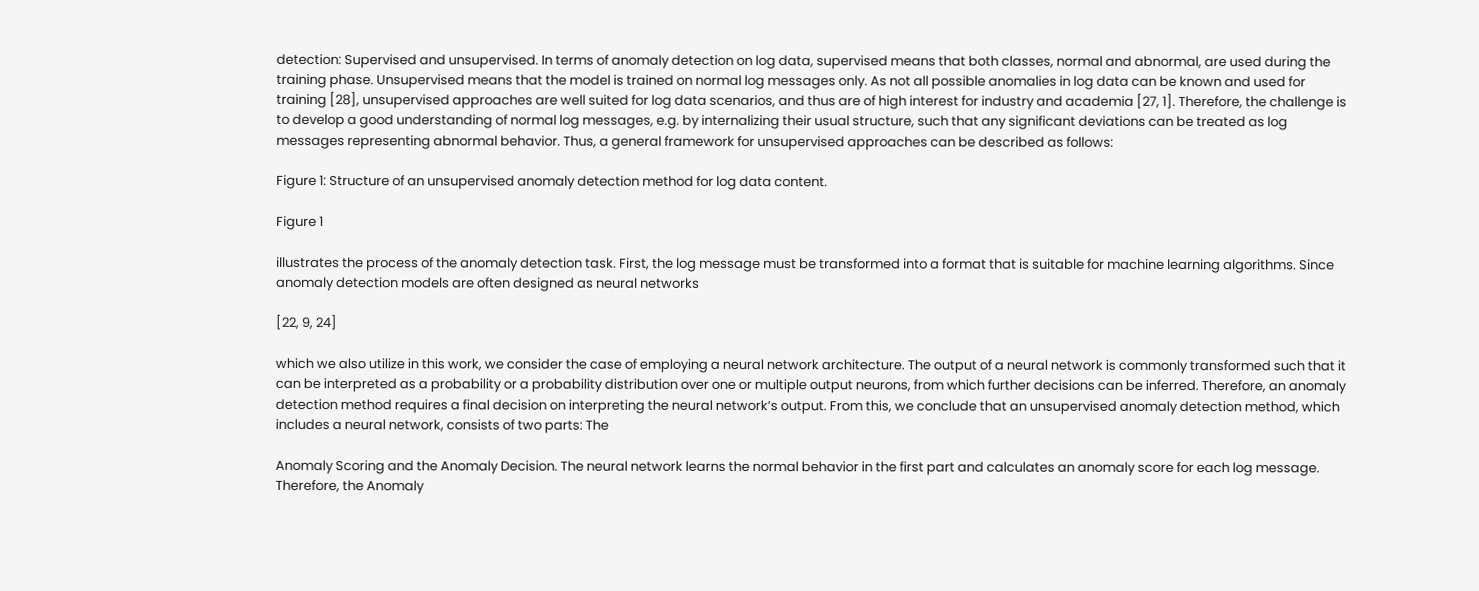detection: Supervised and unsupervised. In terms of anomaly detection on log data, supervised means that both classes, normal and abnormal, are used during the training phase. Unsupervised means that the model is trained on normal log messages only. As not all possible anomalies in log data can be known and used for training [28], unsupervised approaches are well suited for log data scenarios, and thus are of high interest for industry and academia [27, 1]. Therefore, the challenge is to develop a good understanding of normal log messages, e.g. by internalizing their usual structure, such that any significant deviations can be treated as log messages representing abnormal behavior. Thus, a general framework for unsupervised approaches can be described as follows:

Figure 1: Structure of an unsupervised anomaly detection method for log data content.

Figure 1

illustrates the process of the anomaly detection task. First, the log message must be transformed into a format that is suitable for machine learning algorithms. Since anomaly detection models are often designed as neural networks

[22, 9, 24]

which we also utilize in this work, we consider the case of employing a neural network architecture. The output of a neural network is commonly transformed such that it can be interpreted as a probability or a probability distribution over one or multiple output neurons, from which further decisions can be inferred. Therefore, an anomaly detection method requires a final decision on interpreting the neural network’s output. From this, we conclude that an unsupervised anomaly detection method, which includes a neural network, consists of two parts: The

Anomaly Scoring and the Anomaly Decision. The neural network learns the normal behavior in the first part and calculates an anomaly score for each log message. Therefore, the Anomaly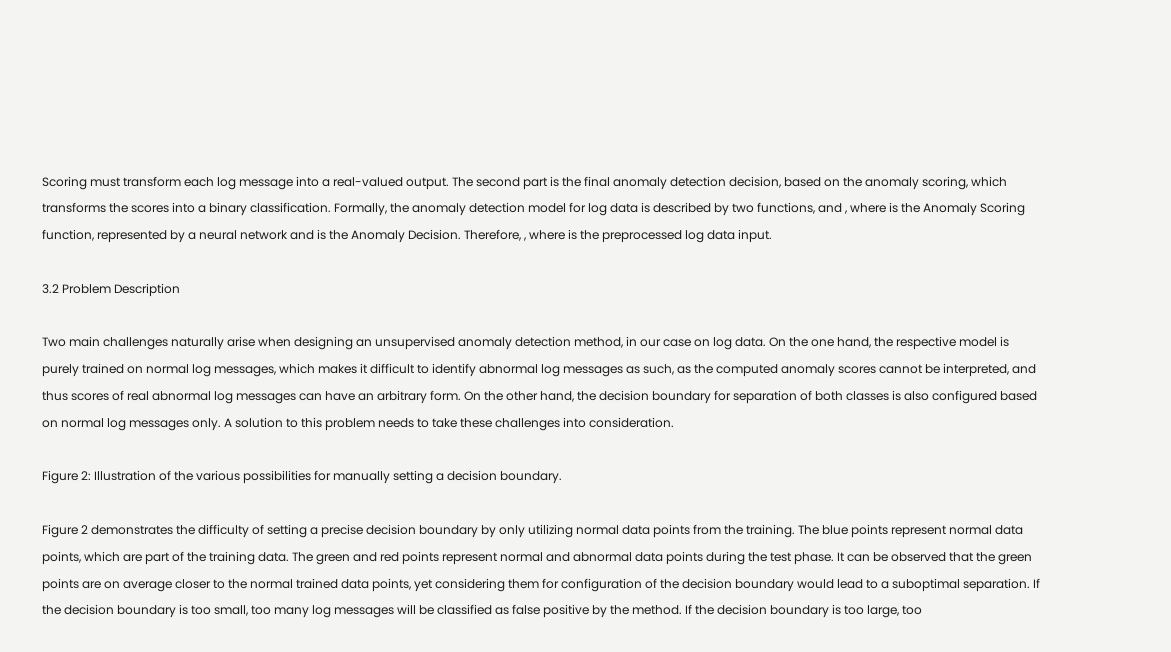Scoring must transform each log message into a real-valued output. The second part is the final anomaly detection decision, based on the anomaly scoring, which transforms the scores into a binary classification. Formally, the anomaly detection model for log data is described by two functions, and , where is the Anomaly Scoring function, represented by a neural network and is the Anomaly Decision. Therefore, , where is the preprocessed log data input.

3.2 Problem Description

Two main challenges naturally arise when designing an unsupervised anomaly detection method, in our case on log data. On the one hand, the respective model is purely trained on normal log messages, which makes it difficult to identify abnormal log messages as such, as the computed anomaly scores cannot be interpreted, and thus scores of real abnormal log messages can have an arbitrary form. On the other hand, the decision boundary for separation of both classes is also configured based on normal log messages only. A solution to this problem needs to take these challenges into consideration.

Figure 2: Illustration of the various possibilities for manually setting a decision boundary.

Figure 2 demonstrates the difficulty of setting a precise decision boundary by only utilizing normal data points from the training. The blue points represent normal data points, which are part of the training data. The green and red points represent normal and abnormal data points during the test phase. It can be observed that the green points are on average closer to the normal trained data points, yet considering them for configuration of the decision boundary would lead to a suboptimal separation. If the decision boundary is too small, too many log messages will be classified as false positive by the method. If the decision boundary is too large, too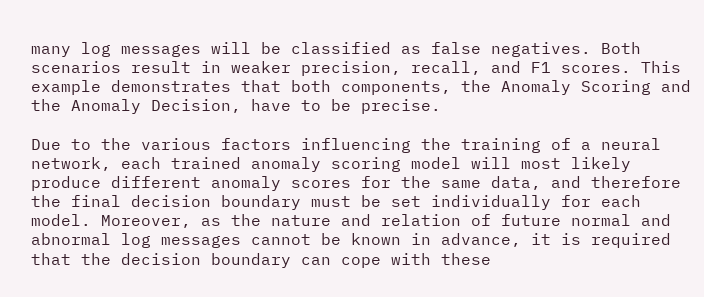many log messages will be classified as false negatives. Both scenarios result in weaker precision, recall, and F1 scores. This example demonstrates that both components, the Anomaly Scoring and the Anomaly Decision, have to be precise.

Due to the various factors influencing the training of a neural network, each trained anomaly scoring model will most likely produce different anomaly scores for the same data, and therefore the final decision boundary must be set individually for each model. Moreover, as the nature and relation of future normal and abnormal log messages cannot be known in advance, it is required that the decision boundary can cope with these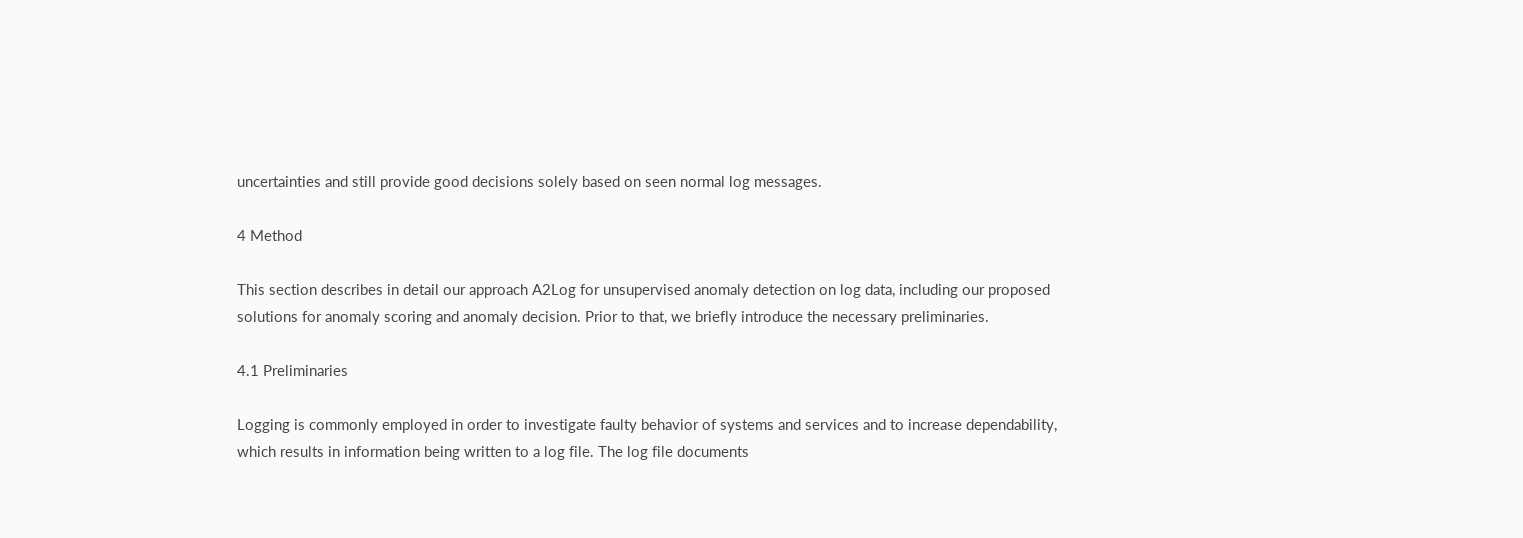uncertainties and still provide good decisions solely based on seen normal log messages.

4 Method

This section describes in detail our approach A2Log for unsupervised anomaly detection on log data, including our proposed solutions for anomaly scoring and anomaly decision. Prior to that, we briefly introduce the necessary preliminaries.

4.1 Preliminaries

Logging is commonly employed in order to investigate faulty behavior of systems and services and to increase dependability, which results in information being written to a log file. The log file documents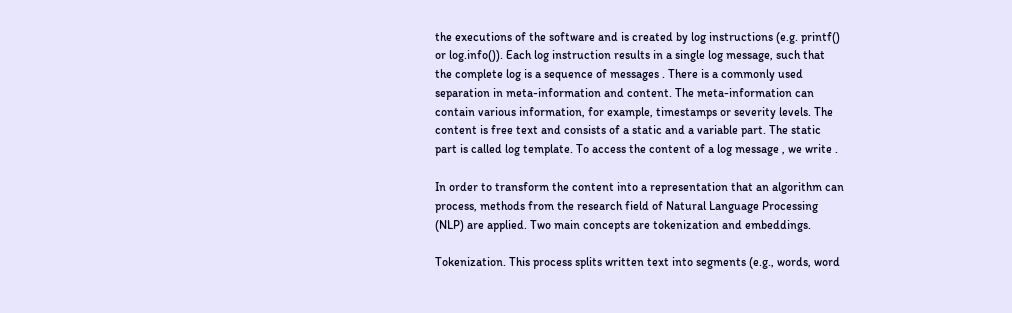the executions of the software and is created by log instructions (e.g. printf() or log.info()). Each log instruction results in a single log message, such that the complete log is a sequence of messages . There is a commonly used separation in meta-information and content. The meta-information can contain various information, for example, timestamps or severity levels. The content is free text and consists of a static and a variable part. The static part is called log template. To access the content of a log message , we write .

In order to transform the content into a representation that an algorithm can process, methods from the research field of Natural Language Processing (NLP) are applied. Two main concepts are tokenization and embeddings.

Tokenization. This process splits written text into segments (e.g., words, word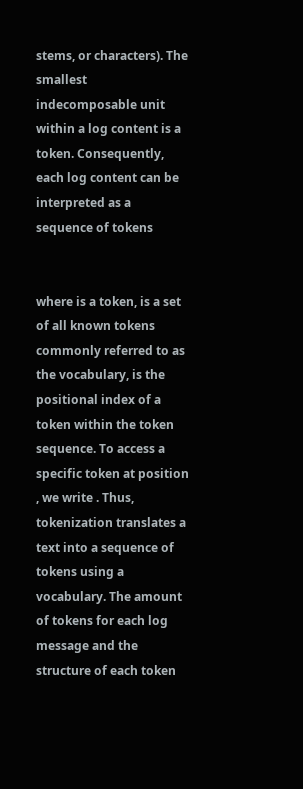stems, or characters). The smallest indecomposable unit within a log content is a token. Consequently, each log content can be interpreted as a sequence of tokens


where is a token, is a set of all known tokens commonly referred to as the vocabulary, is the positional index of a token within the token sequence. To access a specific token at position , we write . Thus, tokenization translates a text into a sequence of tokens using a vocabulary. The amount of tokens for each log message and the structure of each token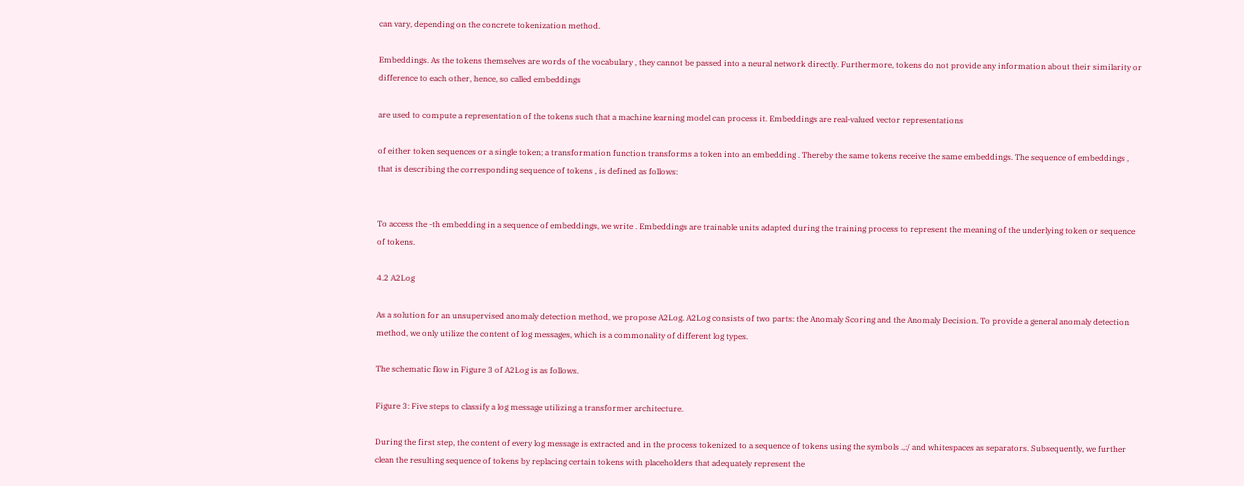can vary, depending on the concrete tokenization method.

Embeddings. As the tokens themselves are words of the vocabulary , they cannot be passed into a neural network directly. Furthermore, tokens do not provide any information about their similarity or difference to each other, hence, so called embeddings

are used to compute a representation of the tokens such that a machine learning model can process it. Embeddings are real-valued vector representations

of either token sequences or a single token; a transformation function transforms a token into an embedding . Thereby the same tokens receive the same embeddings. The sequence of embeddings , that is describing the corresponding sequence of tokens , is defined as follows:


To access the -th embedding in a sequence of embeddings, we write . Embeddings are trainable units adapted during the training process to represent the meaning of the underlying token or sequence of tokens.

4.2 A2Log

As a solution for an unsupervised anomaly detection method, we propose A2Log. A2Log consists of two parts: the Anomaly Scoring and the Anomaly Decision. To provide a general anomaly detection method, we only utilize the content of log messages, which is a commonality of different log types.

The schematic flow in Figure 3 of A2Log is as follows.

Figure 3: Five steps to classify a log message utilizing a transformer architecture.

During the first step, the content of every log message is extracted and in the process tokenized to a sequence of tokens using the symbols .,:/ and whitespaces as separators. Subsequently, we further clean the resulting sequence of tokens by replacing certain tokens with placeholders that adequately represent the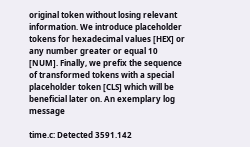original token without losing relevant information. We introduce placeholder tokens for hexadecimal values [HEX] or any number greater or equal 10 [NUM]. Finally, we prefix the sequence of transformed tokens with a special placeholder token [CLS] which will be beneficial later on. An exemplary log message

time.c: Detected 3591.142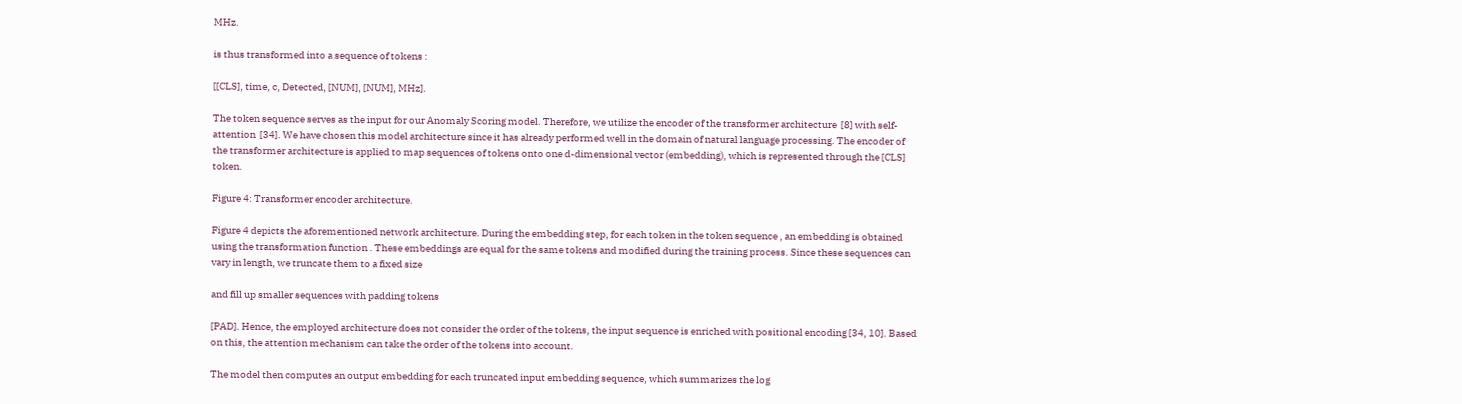MHz.

is thus transformed into a sequence of tokens :

[[CLS], time, c, Detected, [NUM], [NUM], MHz].

The token sequence serves as the input for our Anomaly Scoring model. Therefore, we utilize the encoder of the transformer architecture  [8] with self-attention  [34]. We have chosen this model architecture since it has already performed well in the domain of natural language processing. The encoder of the transformer architecture is applied to map sequences of tokens onto one d-dimensional vector (embedding), which is represented through the [CLS] token.

Figure 4: Transformer encoder architecture.

Figure 4 depicts the aforementioned network architecture. During the embedding step, for each token in the token sequence , an embedding is obtained using the transformation function . These embeddings are equal for the same tokens and modified during the training process. Since these sequences can vary in length, we truncate them to a fixed size

and fill up smaller sequences with padding tokens

[PAD]. Hence, the employed architecture does not consider the order of the tokens, the input sequence is enriched with positional encoding [34, 10]. Based on this, the attention mechanism can take the order of the tokens into account.

The model then computes an output embedding for each truncated input embedding sequence, which summarizes the log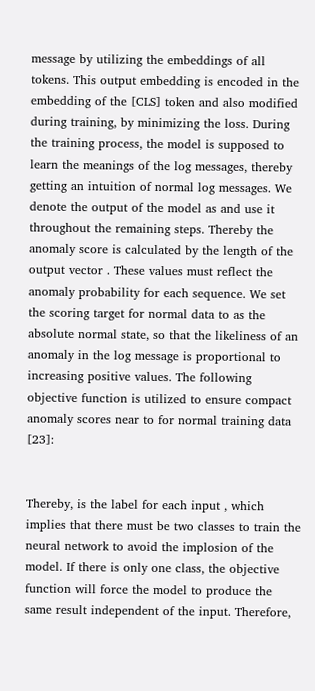message by utilizing the embeddings of all tokens. This output embedding is encoded in the embedding of the [CLS] token and also modified during training, by minimizing the loss. During the training process, the model is supposed to learn the meanings of the log messages, thereby getting an intuition of normal log messages. We denote the output of the model as and use it throughout the remaining steps. Thereby the anomaly score is calculated by the length of the output vector . These values must reflect the anomaly probability for each sequence. We set the scoring target for normal data to as the absolute normal state, so that the likeliness of an anomaly in the log message is proportional to increasing positive values. The following objective function is utilized to ensure compact anomaly scores near to for normal training data [23]:


Thereby, is the label for each input , which implies that there must be two classes to train the neural network to avoid the implosion of the model. If there is only one class, the objective function will force the model to produce the same result independent of the input. Therefore,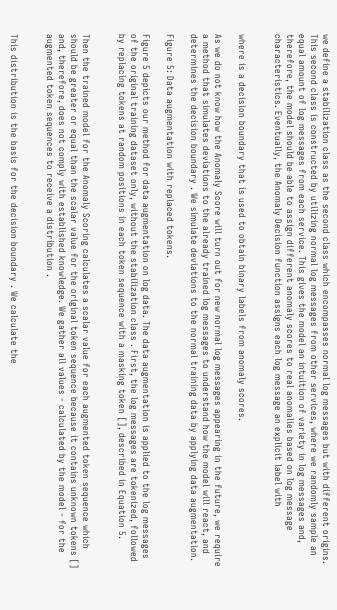we define a stabilization class as the second class which encompasses normal log messages but with different origins. This second class is constructed by utilizing normal log messages from other services, where we randomly sample an equal amount of log messages from each service. This gives the model an intuition of variety in log messages and, therefore, the model should be able to assign different anomaly scores to real anomalies based on log message characteristics. Eventually, the Anomaly Decision function assigns each log message an explicit label with


where is a decision boundary that is used to obtain binary labels from anomaly scores.

As we do not know how the Anomaly Score will turn out for new normal log messages appearing in the future, we require a method that simulates deviations to the already trained log messages to understand how the model will react, and determines the decision boundary . We simulate deviations to the normal training data by applying data augmentation.

Figure 5: Data augmentation with replaced tokens.

Figure 5 depicts our method for data augmentation on log data. The data augmentation is applied to the log messages of the original training dataset only, without the stabilization class . First, the log messages are tokenized, followed by replacing tokens at random positions in each token sequence with a masking token [], described in Equation 5.


Then the trained model for the Anomaly Scoring calculates a scalar value for each augmented token sequence which should be greater or equal than the scalar value for the original token sequence because it contains unknown tokens [] and, therefore, does not comply with established knowledge. We gather all values - calculated by the model - for the augmented token sequences to receive a distribution .


This distribution is the basis for the decision boundary . We calculate the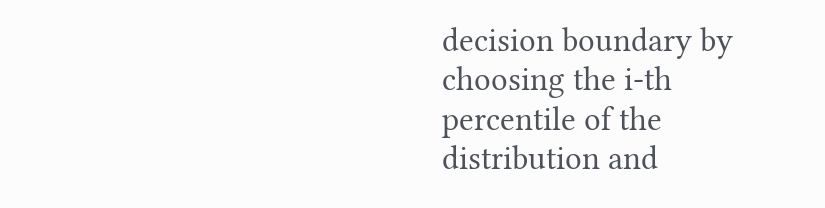decision boundary by choosing the i-th percentile of the distribution and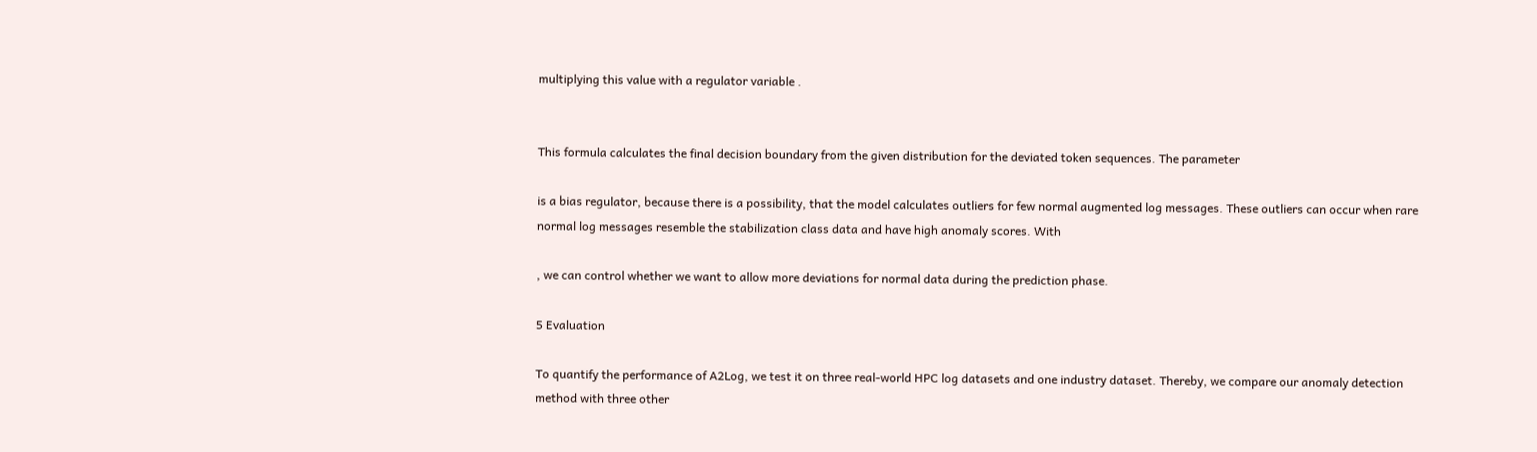multiplying this value with a regulator variable .


This formula calculates the final decision boundary from the given distribution for the deviated token sequences. The parameter

is a bias regulator, because there is a possibility, that the model calculates outliers for few normal augmented log messages. These outliers can occur when rare normal log messages resemble the stabilization class data and have high anomaly scores. With

, we can control whether we want to allow more deviations for normal data during the prediction phase.

5 Evaluation

To quantify the performance of A2Log, we test it on three real-world HPC log datasets and one industry dataset. Thereby, we compare our anomaly detection method with three other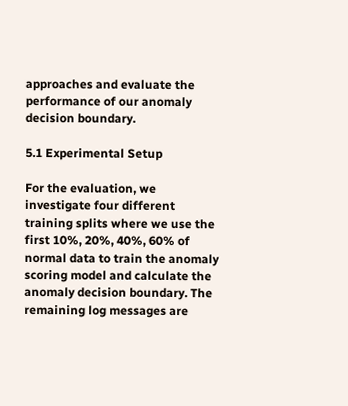approaches and evaluate the performance of our anomaly decision boundary.

5.1 Experimental Setup

For the evaluation, we investigate four different training splits where we use the first 10%, 20%, 40%, 60% of normal data to train the anomaly scoring model and calculate the anomaly decision boundary. The remaining log messages are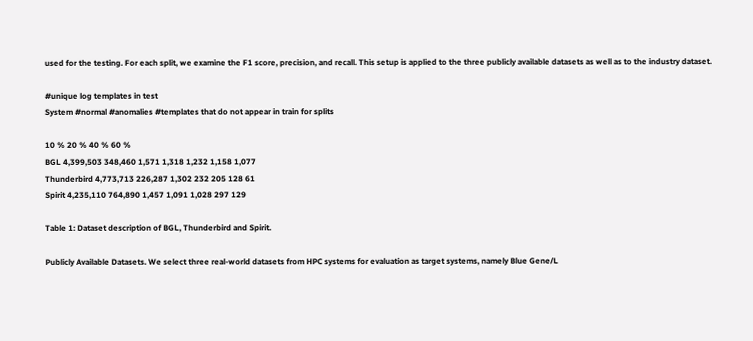used for the testing. For each split, we examine the F1 score, precision, and recall. This setup is applied to the three publicly available datasets as well as to the industry dataset.

#unique log templates in test
System #normal #anomalies #templates that do not appear in train for splits

10 % 20 % 40 % 60 %
BGL 4,399,503 348,460 1,571 1,318 1,232 1,158 1,077
Thunderbird 4,773,713 226,287 1,302 232 205 128 61
Spirit 4,235,110 764,890 1,457 1,091 1,028 297 129

Table 1: Dataset description of BGL, Thunderbird and Spirit.

Publicly Available Datasets. We select three real-world datasets from HPC systems for evaluation as target systems, namely Blue Gene/L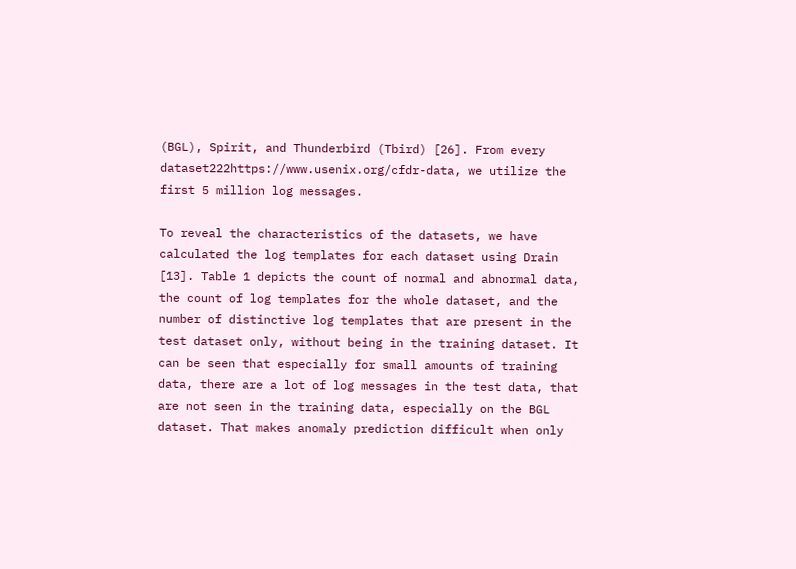(BGL), Spirit, and Thunderbird (Tbird) [26]. From every dataset222https://www.usenix.org/cfdr-data, we utilize the first 5 million log messages.

To reveal the characteristics of the datasets, we have calculated the log templates for each dataset using Drain [13]. Table 1 depicts the count of normal and abnormal data, the count of log templates for the whole dataset, and the number of distinctive log templates that are present in the test dataset only, without being in the training dataset. It can be seen that especially for small amounts of training data, there are a lot of log messages in the test data, that are not seen in the training data, especially on the BGL dataset. That makes anomaly prediction difficult when only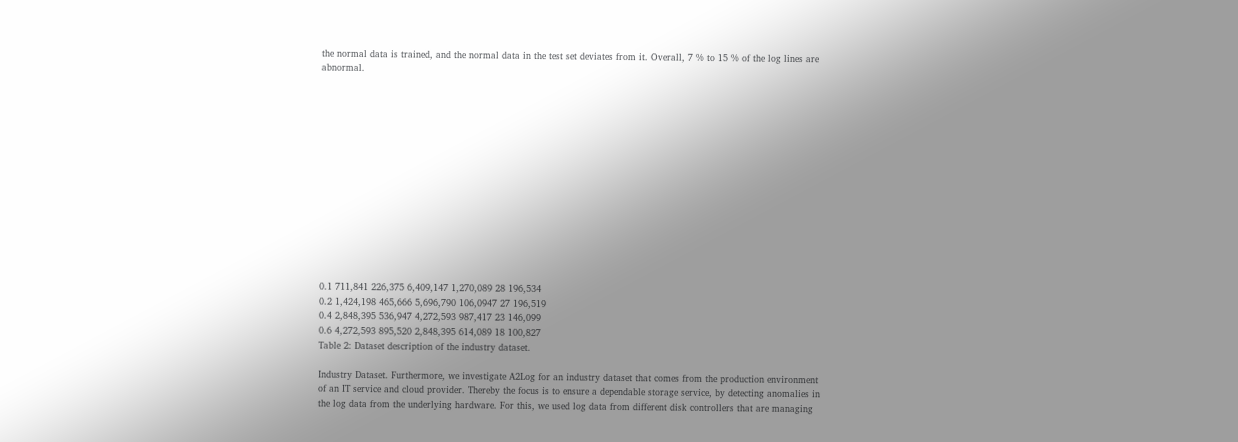the normal data is trained, and the normal data in the test set deviates from it. Overall, 7 % to 15 % of the log lines are abnormal.














0.1 711,841 226,375 6,409,147 1,270,089 28 196,534
0.2 1,424,198 465,666 5,696,790 106,0947 27 196,519
0.4 2,848,395 536,947 4,272,593 987,417 23 146,099
0.6 4,272,593 895,520 2,848,395 614,089 18 100,827
Table 2: Dataset description of the industry dataset.

Industry Dataset. Furthermore, we investigate A2Log for an industry dataset that comes from the production environment of an IT service and cloud provider. Thereby the focus is to ensure a dependable storage service, by detecting anomalies in the log data from the underlying hardware. For this, we used log data from different disk controllers that are managing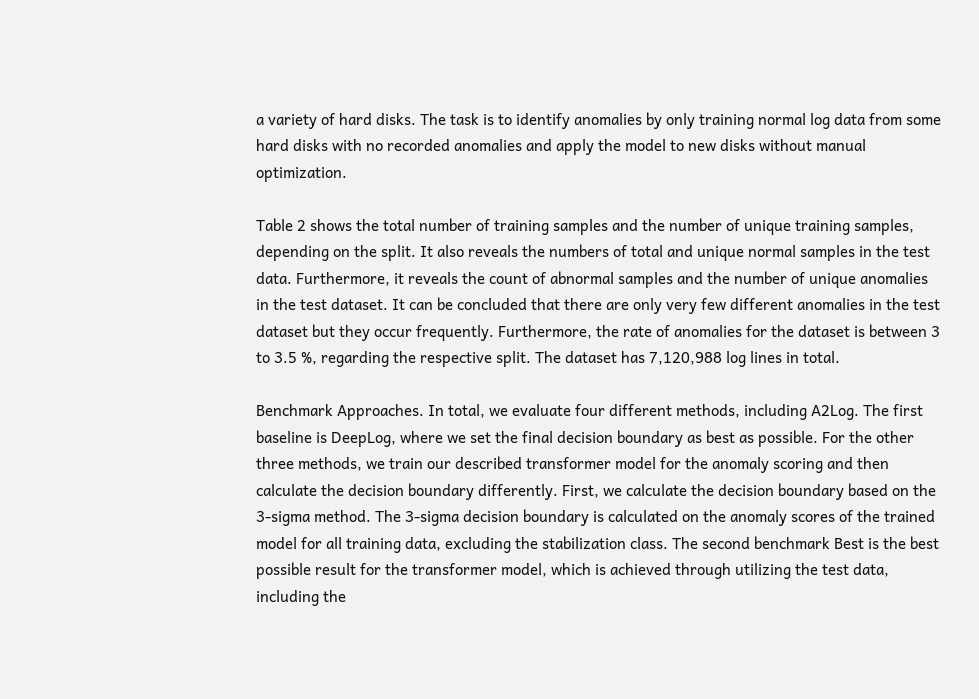a variety of hard disks. The task is to identify anomalies by only training normal log data from some hard disks with no recorded anomalies and apply the model to new disks without manual optimization.

Table 2 shows the total number of training samples and the number of unique training samples, depending on the split. It also reveals the numbers of total and unique normal samples in the test data. Furthermore, it reveals the count of abnormal samples and the number of unique anomalies in the test dataset. It can be concluded that there are only very few different anomalies in the test dataset but they occur frequently. Furthermore, the rate of anomalies for the dataset is between 3 to 3.5 %, regarding the respective split. The dataset has 7,120,988 log lines in total.

Benchmark Approaches. In total, we evaluate four different methods, including A2Log. The first baseline is DeepLog, where we set the final decision boundary as best as possible. For the other three methods, we train our described transformer model for the anomaly scoring and then calculate the decision boundary differently. First, we calculate the decision boundary based on the 3-sigma method. The 3-sigma decision boundary is calculated on the anomaly scores of the trained model for all training data, excluding the stabilization class. The second benchmark Best is the best possible result for the transformer model, which is achieved through utilizing the test data, including the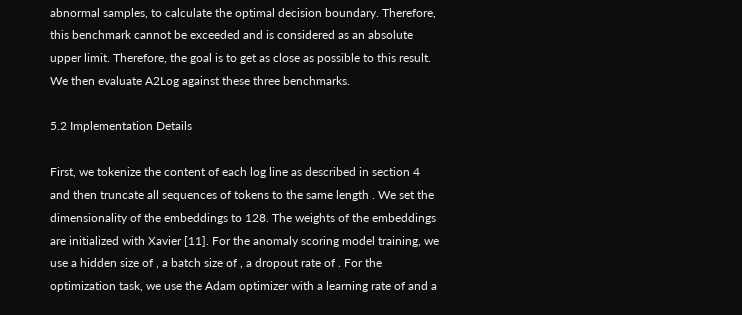abnormal samples, to calculate the optimal decision boundary. Therefore, this benchmark cannot be exceeded and is considered as an absolute upper limit. Therefore, the goal is to get as close as possible to this result. We then evaluate A2Log against these three benchmarks.

5.2 Implementation Details

First, we tokenize the content of each log line as described in section 4 and then truncate all sequences of tokens to the same length . We set the dimensionality of the embeddings to 128. The weights of the embeddings are initialized with Xavier [11]. For the anomaly scoring model training, we use a hidden size of , a batch size of , a dropout rate of . For the optimization task, we use the Adam optimizer with a learning rate of and a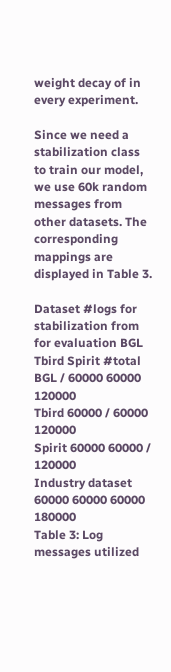weight decay of in every experiment.

Since we need a stabilization class to train our model, we use 60k random messages from other datasets. The corresponding mappings are displayed in Table 3.

Dataset #logs for stabilization from
for evaluation BGL Tbird Spirit #total
BGL / 60000 60000 120000
Tbird 60000 / 60000 120000
Spirit 60000 60000 / 120000
Industry dataset 60000 60000 60000 180000
Table 3: Log messages utilized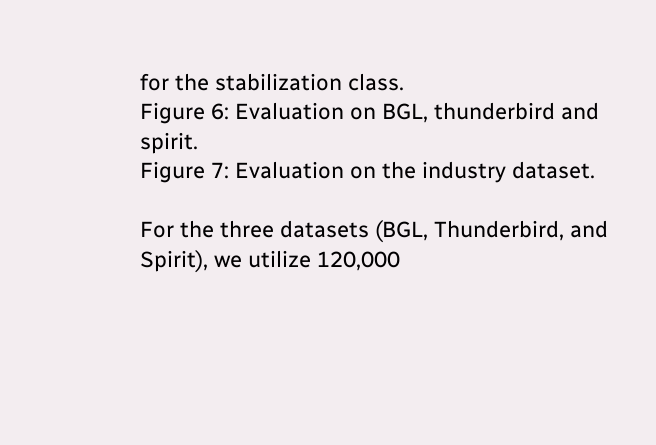for the stabilization class.
Figure 6: Evaluation on BGL, thunderbird and spirit.
Figure 7: Evaluation on the industry dataset.

For the three datasets (BGL, Thunderbird, and Spirit), we utilize 120,000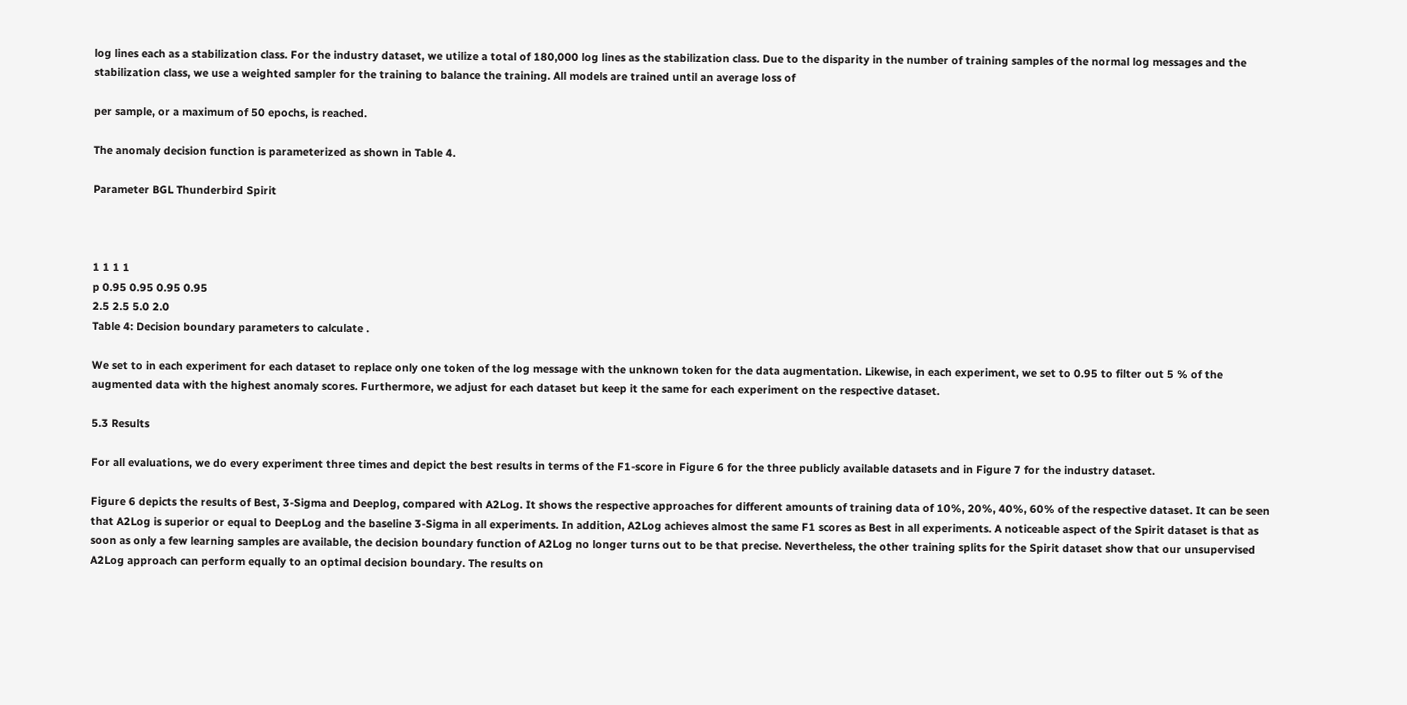log lines each as a stabilization class. For the industry dataset, we utilize a total of 180,000 log lines as the stabilization class. Due to the disparity in the number of training samples of the normal log messages and the stabilization class, we use a weighted sampler for the training to balance the training. All models are trained until an average loss of

per sample, or a maximum of 50 epochs, is reached.

The anomaly decision function is parameterized as shown in Table 4.

Parameter BGL Thunderbird Spirit



1 1 1 1
p 0.95 0.95 0.95 0.95
2.5 2.5 5.0 2.0
Table 4: Decision boundary parameters to calculate .

We set to in each experiment for each dataset to replace only one token of the log message with the unknown token for the data augmentation. Likewise, in each experiment, we set to 0.95 to filter out 5 % of the augmented data with the highest anomaly scores. Furthermore, we adjust for each dataset but keep it the same for each experiment on the respective dataset.

5.3 Results

For all evaluations, we do every experiment three times and depict the best results in terms of the F1-score in Figure 6 for the three publicly available datasets and in Figure 7 for the industry dataset.

Figure 6 depicts the results of Best, 3-Sigma and Deeplog, compared with A2Log. It shows the respective approaches for different amounts of training data of 10%, 20%, 40%, 60% of the respective dataset. It can be seen that A2Log is superior or equal to DeepLog and the baseline 3-Sigma in all experiments. In addition, A2Log achieves almost the same F1 scores as Best in all experiments. A noticeable aspect of the Spirit dataset is that as soon as only a few learning samples are available, the decision boundary function of A2Log no longer turns out to be that precise. Nevertheless, the other training splits for the Spirit dataset show that our unsupervised A2Log approach can perform equally to an optimal decision boundary. The results on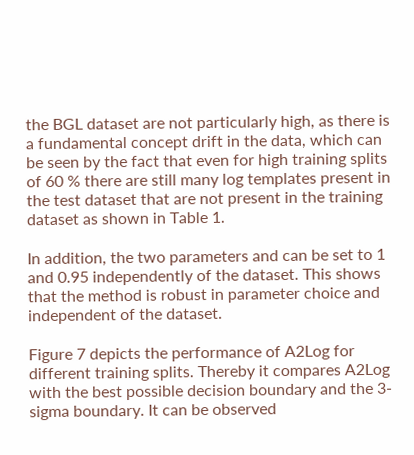the BGL dataset are not particularly high, as there is a fundamental concept drift in the data, which can be seen by the fact that even for high training splits of 60 % there are still many log templates present in the test dataset that are not present in the training dataset as shown in Table 1.

In addition, the two parameters and can be set to 1 and 0.95 independently of the dataset. This shows that the method is robust in parameter choice and independent of the dataset.

Figure 7 depicts the performance of A2Log for different training splits. Thereby it compares A2Log with the best possible decision boundary and the 3-sigma boundary. It can be observed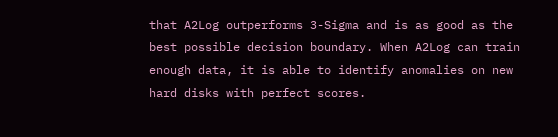that A2Log outperforms 3-Sigma and is as good as the best possible decision boundary. When A2Log can train enough data, it is able to identify anomalies on new hard disks with perfect scores.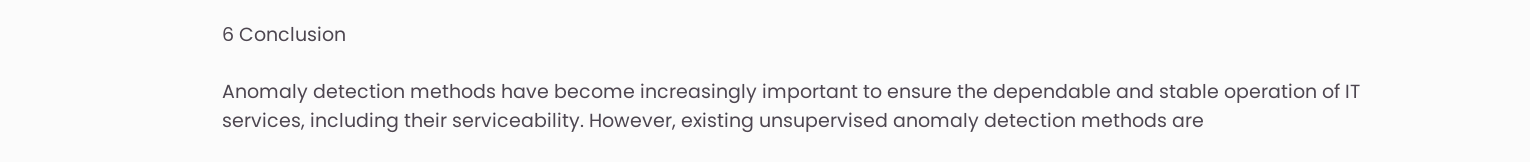6 Conclusion

Anomaly detection methods have become increasingly important to ensure the dependable and stable operation of IT services, including their serviceability. However, existing unsupervised anomaly detection methods are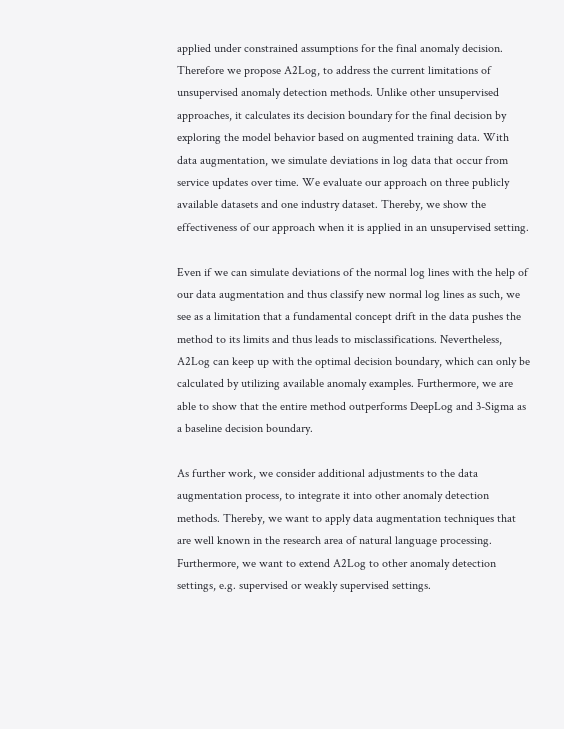applied under constrained assumptions for the final anomaly decision. Therefore we propose A2Log, to address the current limitations of unsupervised anomaly detection methods. Unlike other unsupervised approaches, it calculates its decision boundary for the final decision by exploring the model behavior based on augmented training data. With data augmentation, we simulate deviations in log data that occur from service updates over time. We evaluate our approach on three publicly available datasets and one industry dataset. Thereby, we show the effectiveness of our approach when it is applied in an unsupervised setting.

Even if we can simulate deviations of the normal log lines with the help of our data augmentation and thus classify new normal log lines as such, we see as a limitation that a fundamental concept drift in the data pushes the method to its limits and thus leads to misclassifications. Nevertheless, A2Log can keep up with the optimal decision boundary, which can only be calculated by utilizing available anomaly examples. Furthermore, we are able to show that the entire method outperforms DeepLog and 3-Sigma as a baseline decision boundary.

As further work, we consider additional adjustments to the data augmentation process, to integrate it into other anomaly detection methods. Thereby, we want to apply data augmentation techniques that are well known in the research area of natural language processing. Furthermore, we want to extend A2Log to other anomaly detection settings, e.g. supervised or weakly supervised settings.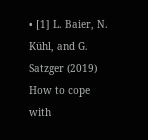• [1] L. Baier, N. Kühl, and G. Satzger (2019) How to cope with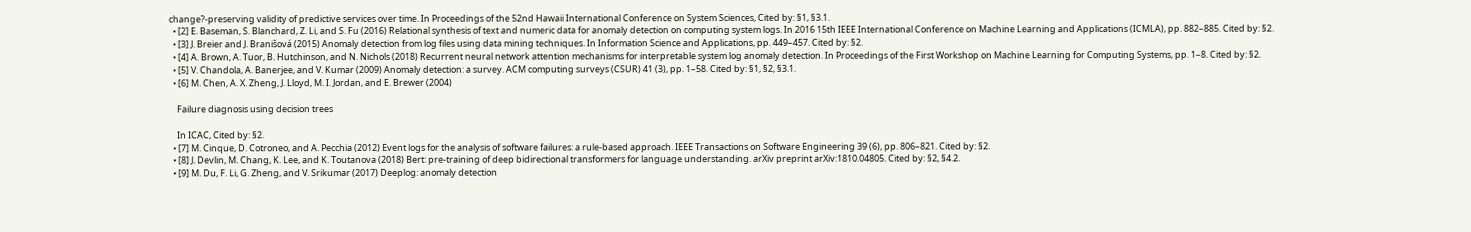change?-preserving validity of predictive services over time. In Proceedings of the 52nd Hawaii International Conference on System Sciences, Cited by: §1, §3.1.
  • [2] E. Baseman, S. Blanchard, Z. Li, and S. Fu (2016) Relational synthesis of text and numeric data for anomaly detection on computing system logs. In 2016 15th IEEE International Conference on Machine Learning and Applications (ICMLA), pp. 882–885. Cited by: §2.
  • [3] J. Breier and J. Branišová (2015) Anomaly detection from log files using data mining techniques. In Information Science and Applications, pp. 449–457. Cited by: §2.
  • [4] A. Brown, A. Tuor, B. Hutchinson, and N. Nichols (2018) Recurrent neural network attention mechanisms for interpretable system log anomaly detection. In Proceedings of the First Workshop on Machine Learning for Computing Systems, pp. 1–8. Cited by: §2.
  • [5] V. Chandola, A. Banerjee, and V. Kumar (2009) Anomaly detection: a survey. ACM computing surveys (CSUR) 41 (3), pp. 1–58. Cited by: §1, §2, §3.1.
  • [6] M. Chen, A. X. Zheng, J. Lloyd, M. I. Jordan, and E. Brewer (2004)

    Failure diagnosis using decision trees

    In ICAC, Cited by: §2.
  • [7] M. Cinque, D. Cotroneo, and A. Pecchia (2012) Event logs for the analysis of software failures: a rule-based approach. IEEE Transactions on Software Engineering 39 (6), pp. 806–821. Cited by: §2.
  • [8] J. Devlin, M. Chang, K. Lee, and K. Toutanova (2018) Bert: pre-training of deep bidirectional transformers for language understanding. arXiv preprint arXiv:1810.04805. Cited by: §2, §4.2.
  • [9] M. Du, F. Li, G. Zheng, and V. Srikumar (2017) Deeplog: anomaly detection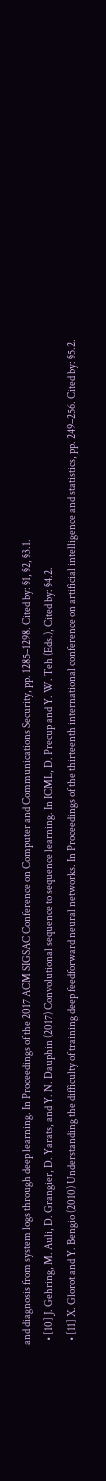and diagnosis from system logs through deep learning. In Proceedings of the 2017 ACM SIGSAC Conference on Computer and Communications Security, pp. 1285–1298. Cited by: §1, §2, §3.1.
  • [10] J. Gehring, M. Auli, D. Grangier, D. Yarats, and Y. N. Dauphin (2017) Convolutional sequence to sequence learning. In ICML, D. Precup and Y. W. Teh (Eds.), Cited by: §4.2.
  • [11] X. Glorot and Y. Bengio (2010) Understanding the difficulty of training deep feedforward neural networks. In Proceedings of the thirteenth international conference on artificial intelligence and statistics, pp. 249–256. Cited by: §5.2.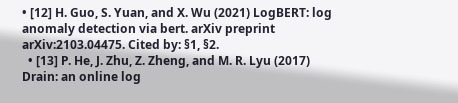• [12] H. Guo, S. Yuan, and X. Wu (2021) LogBERT: log anomaly detection via bert. arXiv preprint arXiv:2103.04475. Cited by: §1, §2.
  • [13] P. He, J. Zhu, Z. Zheng, and M. R. Lyu (2017) Drain: an online log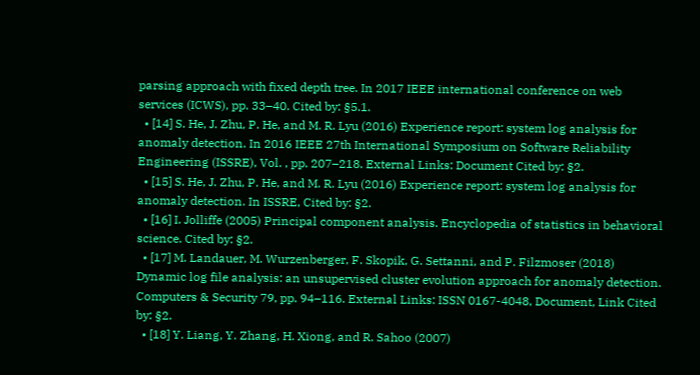parsing approach with fixed depth tree. In 2017 IEEE international conference on web services (ICWS), pp. 33–40. Cited by: §5.1.
  • [14] S. He, J. Zhu, P. He, and M. R. Lyu (2016) Experience report: system log analysis for anomaly detection. In 2016 IEEE 27th International Symposium on Software Reliability Engineering (ISSRE), Vol. , pp. 207–218. External Links: Document Cited by: §2.
  • [15] S. He, J. Zhu, P. He, and M. R. Lyu (2016) Experience report: system log analysis for anomaly detection. In ISSRE, Cited by: §2.
  • [16] I. Jolliffe (2005) Principal component analysis. Encyclopedia of statistics in behavioral science. Cited by: §2.
  • [17] M. Landauer, M. Wurzenberger, F. Skopik, G. Settanni, and P. Filzmoser (2018) Dynamic log file analysis: an unsupervised cluster evolution approach for anomaly detection. Computers & Security 79, pp. 94–116. External Links: ISSN 0167-4048, Document, Link Cited by: §2.
  • [18] Y. Liang, Y. Zhang, H. Xiong, and R. Sahoo (2007)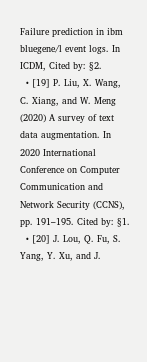Failure prediction in ibm bluegene/l event logs. In ICDM, Cited by: §2.
  • [19] P. Liu, X. Wang, C. Xiang, and W. Meng (2020) A survey of text data augmentation. In 2020 International Conference on Computer Communication and Network Security (CCNS), pp. 191–195. Cited by: §1.
  • [20] J. Lou, Q. Fu, S. Yang, Y. Xu, and J.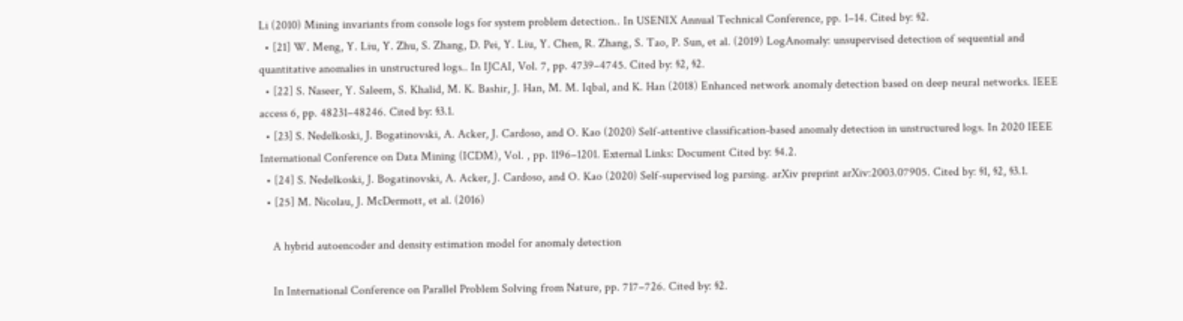Li (2010) Mining invariants from console logs for system problem detection.. In USENIX Annual Technical Conference, pp. 1–14. Cited by: §2.
  • [21] W. Meng, Y. Liu, Y. Zhu, S. Zhang, D. Pei, Y. Liu, Y. Chen, R. Zhang, S. Tao, P. Sun, et al. (2019) LogAnomaly: unsupervised detection of sequential and quantitative anomalies in unstructured logs.. In IJCAI, Vol. 7, pp. 4739–4745. Cited by: §2, §2.
  • [22] S. Naseer, Y. Saleem, S. Khalid, M. K. Bashir, J. Han, M. M. Iqbal, and K. Han (2018) Enhanced network anomaly detection based on deep neural networks. IEEE access 6, pp. 48231–48246. Cited by: §3.1.
  • [23] S. Nedelkoski, J. Bogatinovski, A. Acker, J. Cardoso, and O. Kao (2020) Self-attentive classification-based anomaly detection in unstructured logs. In 2020 IEEE International Conference on Data Mining (ICDM), Vol. , pp. 1196–1201. External Links: Document Cited by: §4.2.
  • [24] S. Nedelkoski, J. Bogatinovski, A. Acker, J. Cardoso, and O. Kao (2020) Self-supervised log parsing. arXiv preprint arXiv:2003.07905. Cited by: §1, §2, §3.1.
  • [25] M. Nicolau, J. McDermott, et al. (2016)

    A hybrid autoencoder and density estimation model for anomaly detection

    In International Conference on Parallel Problem Solving from Nature, pp. 717–726. Cited by: §2.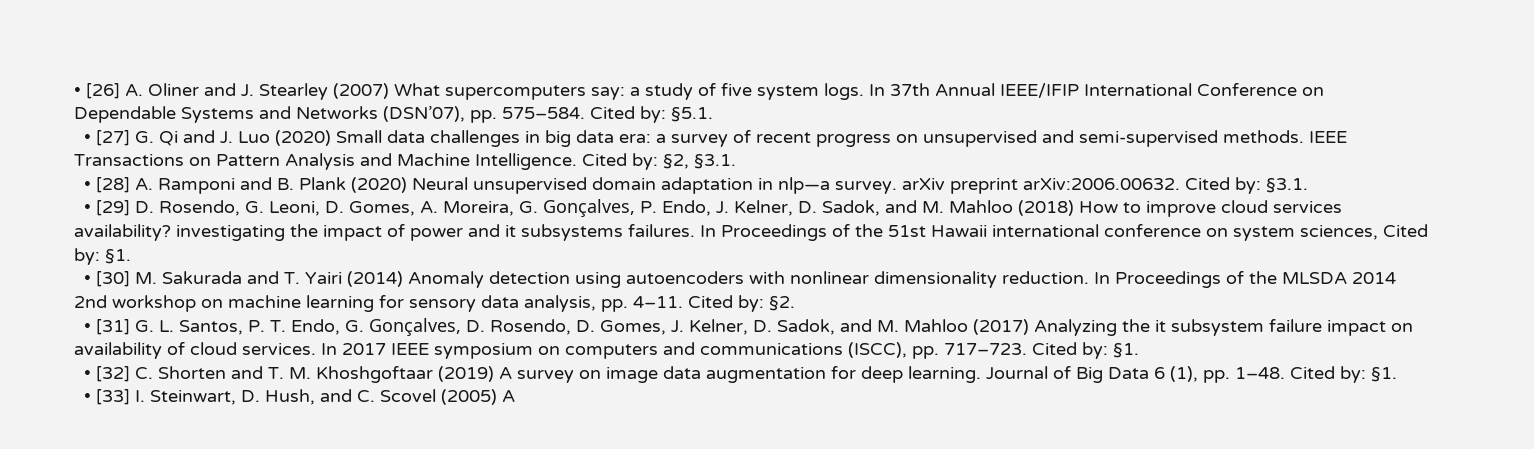• [26] A. Oliner and J. Stearley (2007) What supercomputers say: a study of five system logs. In 37th Annual IEEE/IFIP International Conference on Dependable Systems and Networks (DSN’07), pp. 575–584. Cited by: §5.1.
  • [27] G. Qi and J. Luo (2020) Small data challenges in big data era: a survey of recent progress on unsupervised and semi-supervised methods. IEEE Transactions on Pattern Analysis and Machine Intelligence. Cited by: §2, §3.1.
  • [28] A. Ramponi and B. Plank (2020) Neural unsupervised domain adaptation in nlp—a survey. arXiv preprint arXiv:2006.00632. Cited by: §3.1.
  • [29] D. Rosendo, G. Leoni, D. Gomes, A. Moreira, G. Gonçalves, P. Endo, J. Kelner, D. Sadok, and M. Mahloo (2018) How to improve cloud services availability? investigating the impact of power and it subsystems failures. In Proceedings of the 51st Hawaii international conference on system sciences, Cited by: §1.
  • [30] M. Sakurada and T. Yairi (2014) Anomaly detection using autoencoders with nonlinear dimensionality reduction. In Proceedings of the MLSDA 2014 2nd workshop on machine learning for sensory data analysis, pp. 4–11. Cited by: §2.
  • [31] G. L. Santos, P. T. Endo, G. Gonçalves, D. Rosendo, D. Gomes, J. Kelner, D. Sadok, and M. Mahloo (2017) Analyzing the it subsystem failure impact on availability of cloud services. In 2017 IEEE symposium on computers and communications (ISCC), pp. 717–723. Cited by: §1.
  • [32] C. Shorten and T. M. Khoshgoftaar (2019) A survey on image data augmentation for deep learning. Journal of Big Data 6 (1), pp. 1–48. Cited by: §1.
  • [33] I. Steinwart, D. Hush, and C. Scovel (2005) A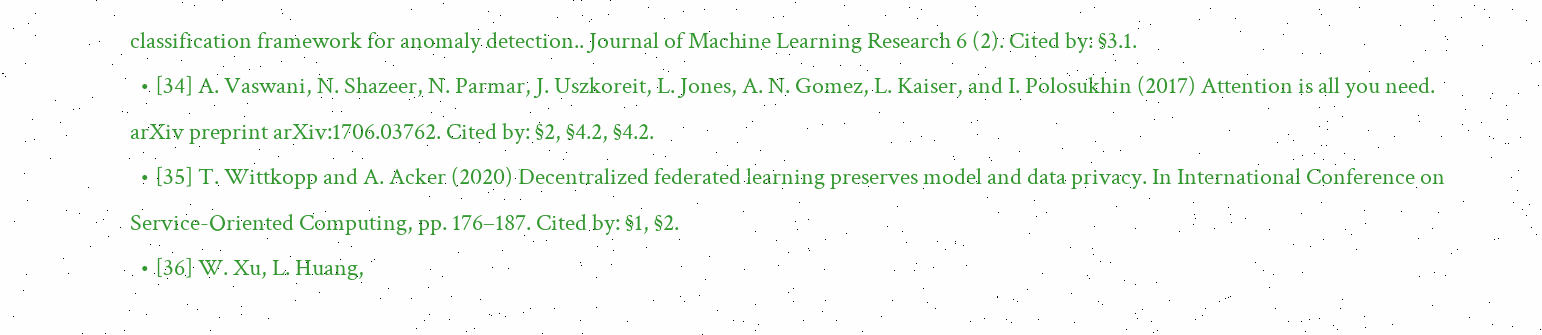classification framework for anomaly detection.. Journal of Machine Learning Research 6 (2). Cited by: §3.1.
  • [34] A. Vaswani, N. Shazeer, N. Parmar, J. Uszkoreit, L. Jones, A. N. Gomez, L. Kaiser, and I. Polosukhin (2017) Attention is all you need. arXiv preprint arXiv:1706.03762. Cited by: §2, §4.2, §4.2.
  • [35] T. Wittkopp and A. Acker (2020) Decentralized federated learning preserves model and data privacy. In International Conference on Service-Oriented Computing, pp. 176–187. Cited by: §1, §2.
  • [36] W. Xu, L. Huang,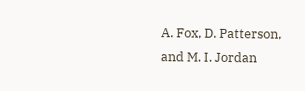A. Fox, D. Patterson, and M. I. Jordan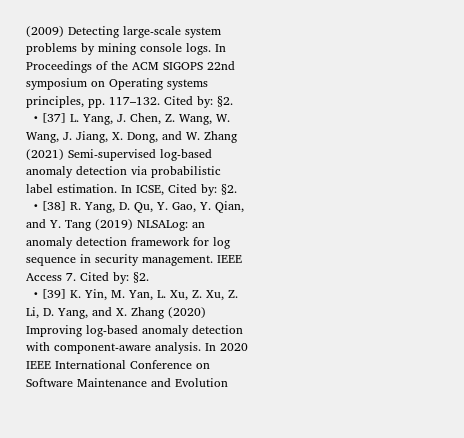(2009) Detecting large-scale system problems by mining console logs. In Proceedings of the ACM SIGOPS 22nd symposium on Operating systems principles, pp. 117–132. Cited by: §2.
  • [37] L. Yang, J. Chen, Z. Wang, W. Wang, J. Jiang, X. Dong, and W. Zhang (2021) Semi-supervised log-based anomaly detection via probabilistic label estimation. In ICSE, Cited by: §2.
  • [38] R. Yang, D. Qu, Y. Gao, Y. Qian, and Y. Tang (2019) NLSALog: an anomaly detection framework for log sequence in security management. IEEE Access 7. Cited by: §2.
  • [39] K. Yin, M. Yan, L. Xu, Z. Xu, Z. Li, D. Yang, and X. Zhang (2020) Improving log-based anomaly detection with component-aware analysis. In 2020 IEEE International Conference on Software Maintenance and Evolution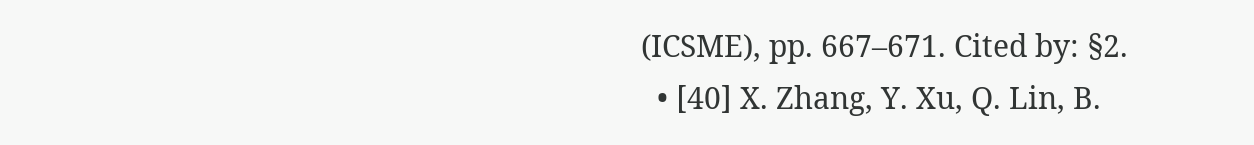(ICSME), pp. 667–671. Cited by: §2.
  • [40] X. Zhang, Y. Xu, Q. Lin, B.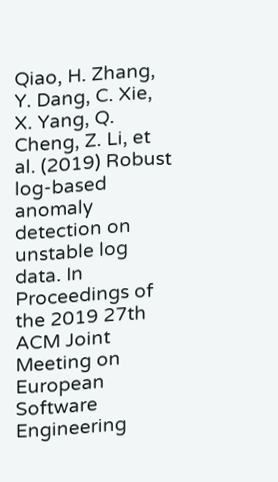Qiao, H. Zhang, Y. Dang, C. Xie, X. Yang, Q. Cheng, Z. Li, et al. (2019) Robust log-based anomaly detection on unstable log data. In Proceedings of the 2019 27th ACM Joint Meeting on European Software Engineering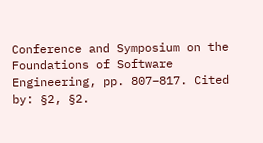Conference and Symposium on the Foundations of Software Engineering, pp. 807–817. Cited by: §2, §2.